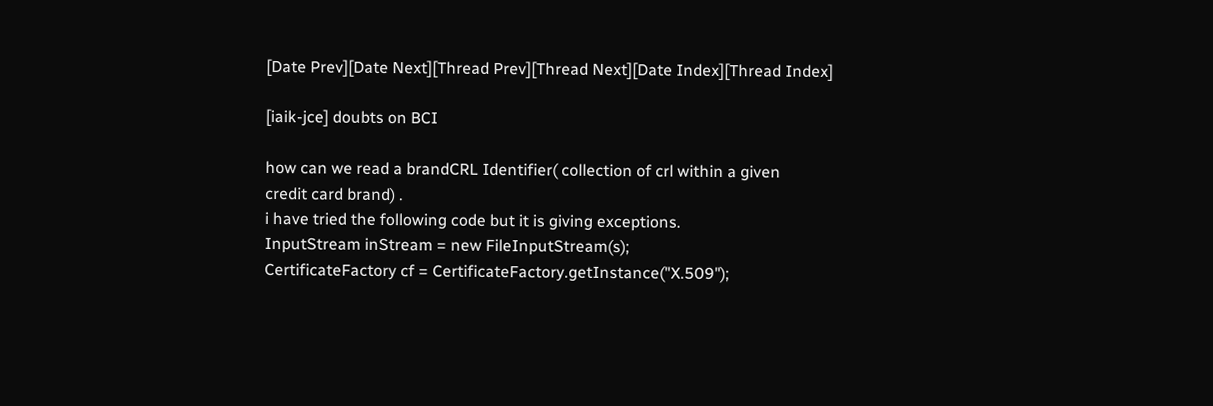[Date Prev][Date Next][Thread Prev][Thread Next][Date Index][Thread Index]

[iaik-jce] doubts on BCI

how can we read a brandCRL Identifier( collection of crl within a given
credit card brand) .
i have tried the following code but it is giving exceptions.
InputStream inStream = new FileInputStream(s);
CertificateFactory cf = CertificateFactory.getInstance("X.509");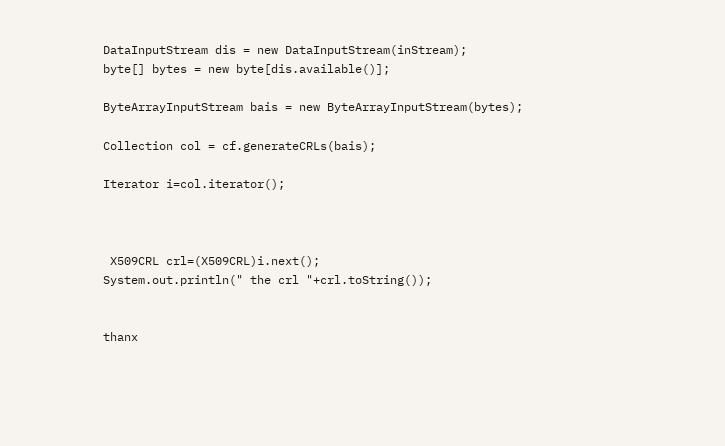DataInputStream dis = new DataInputStream(inStream);
byte[] bytes = new byte[dis.available()];

ByteArrayInputStream bais = new ByteArrayInputStream(bytes);

Collection col = cf.generateCRLs(bais);

Iterator i=col.iterator();



 X509CRL crl=(X509CRL)i.next();
System.out.println(" the crl "+crl.toString());


thanx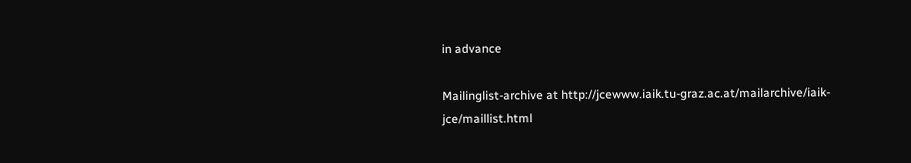in advance

Mailinglist-archive at http://jcewww.iaik.tu-graz.ac.at/mailarchive/iaik-jce/maillist.html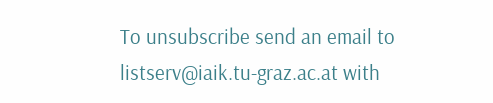To unsubscribe send an email to listserv@iaik.tu-graz.ac.at with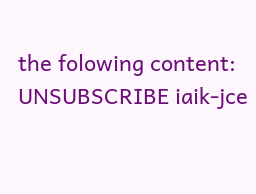the folowing content: UNSUBSCRIBE iaik-jce